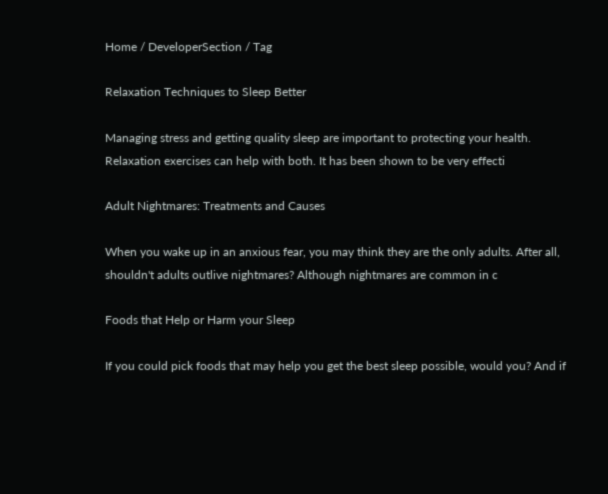Home / DeveloperSection / Tag

Relaxation Techniques to Sleep Better

Managing stress and getting quality sleep are important to protecting your health. Relaxation exercises can help with both. It has been shown to be very effecti

Adult Nightmares: Treatments and Causes

When you wake up in an anxious fear, you may think they are the only adults. After all, shouldn't adults outlive nightmares? Although nightmares are common in c

Foods that Help or Harm your Sleep

If you could pick foods that may help you get the best sleep possible, would you? And if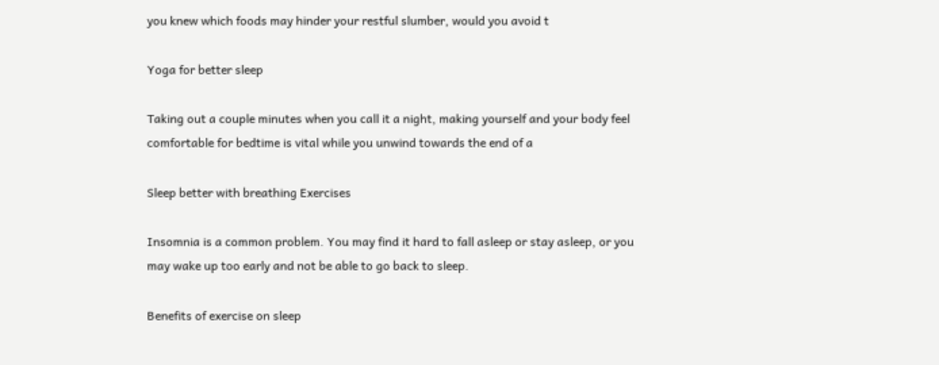you knew which foods may hinder your restful slumber, would you avoid t

Yoga for better sleep

Taking out a couple minutes when you call it a night, making yourself and your body feel comfortable for bedtime is vital while you unwind towards the end of a

Sleep better with breathing Exercises

Insomnia is a common problem. You may find it hard to fall asleep or stay asleep, or you may wake up too early and not be able to go back to sleep.

Benefits of exercise on sleep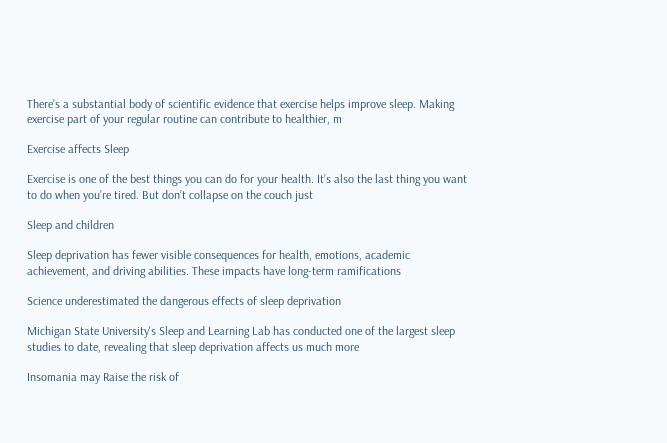There’s a substantial body of scientific evidence that exercise helps improve sleep. Making exercise part of your regular routine can contribute to healthier, m

Exercise affects Sleep

Exercise is one of the best things you can do for your health. It’s also the last thing you want to do when you’re tired. But don’t collapse on the couch just

Sleep and children

Sleep deprivation has fewer visible consequences for health, emotions, academic achievement, and driving abilities. These impacts have long-term ramifications

Science underestimated the dangerous effects of sleep deprivation

Michigan State University's Sleep and Learning Lab has conducted one of the largest sleep studies to date, revealing that sleep deprivation affects us much more

Insomania may Raise the risk of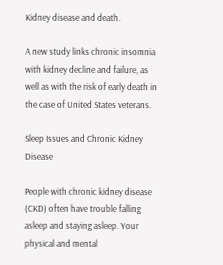Kidney disease and death.

A new study links chronic insomnia with kidney decline and failure, as well as with the risk of early death in the case of United States veterans.

Sleep Issues and Chronic Kidney Disease

People with chronic kidney disease (CKD) often have trouble falling asleep and staying asleep. Your physical and mental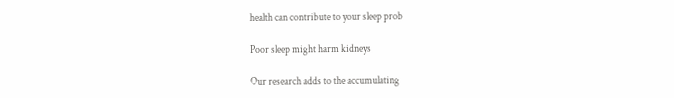health can contribute to your sleep prob

Poor sleep might harm kidneys

Our research adds to the accumulating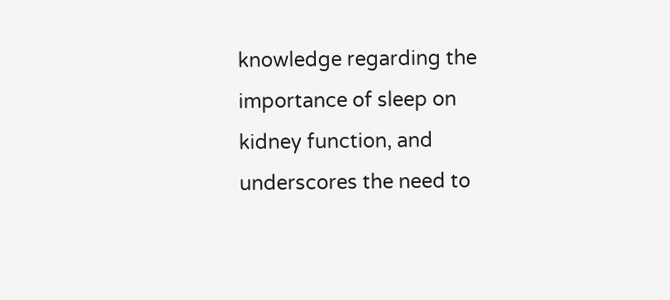knowledge regarding the importance of sleep on kidney function, and underscores the need to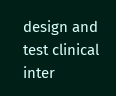design and test clinical inter